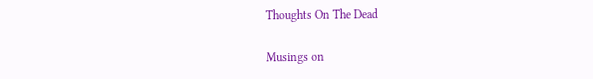Thoughts On The Dead

Musings on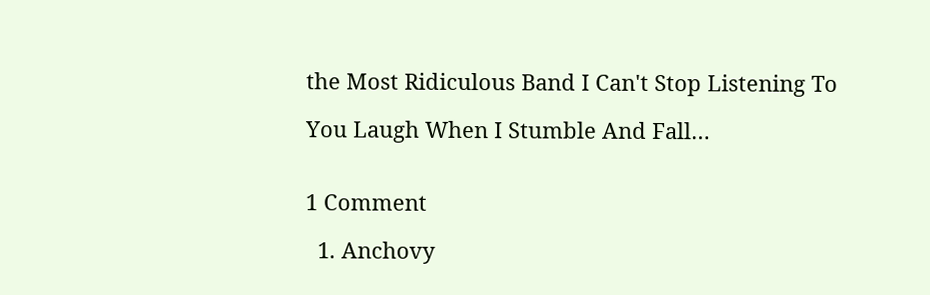the Most Ridiculous Band I Can't Stop Listening To

You Laugh When I Stumble And Fall…


1 Comment

  1. Anchovy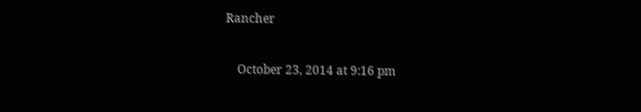Rancher

    October 23, 2014 at 9:16 pm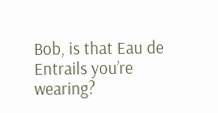Bob, is that Eau de Entrails you’re wearing?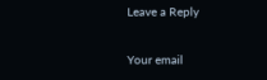Leave a Reply

Your email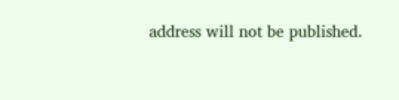address will not be published.